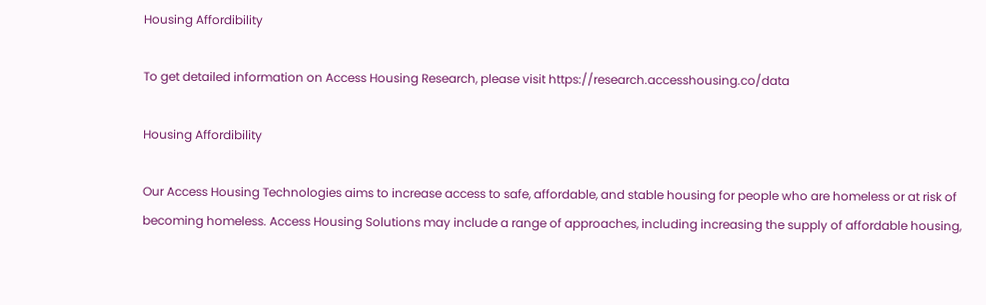Housing Affordibility

To get detailed information on Access Housing Research, please visit https://research.accesshousing.co/data

Housing Affordibility

Our Access Housing Technologies aims to increase access to safe, affordable, and stable housing for people who are homeless or at risk of becoming homeless. Access Housing Solutions may include a range of approaches, including increasing the supply of affordable housing,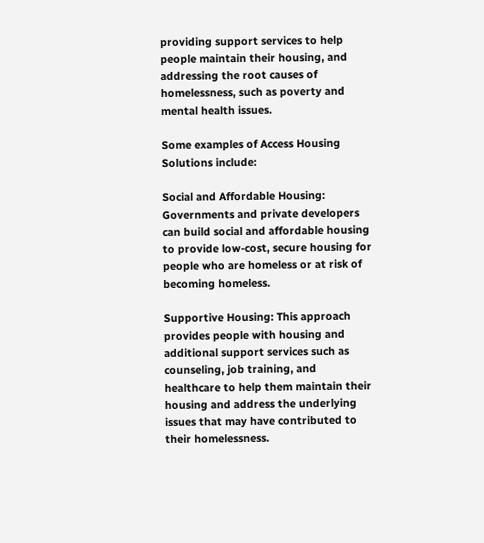providing support services to help people maintain their housing, and addressing the root causes of homelessness, such as poverty and mental health issues.

Some examples of Access Housing Solutions include:

Social and Affordable Housing: Governments and private developers can build social and affordable housing to provide low-cost, secure housing for people who are homeless or at risk of becoming homeless.

Supportive Housing: This approach provides people with housing and additional support services such as counseling, job training, and healthcare to help them maintain their housing and address the underlying issues that may have contributed to their homelessness.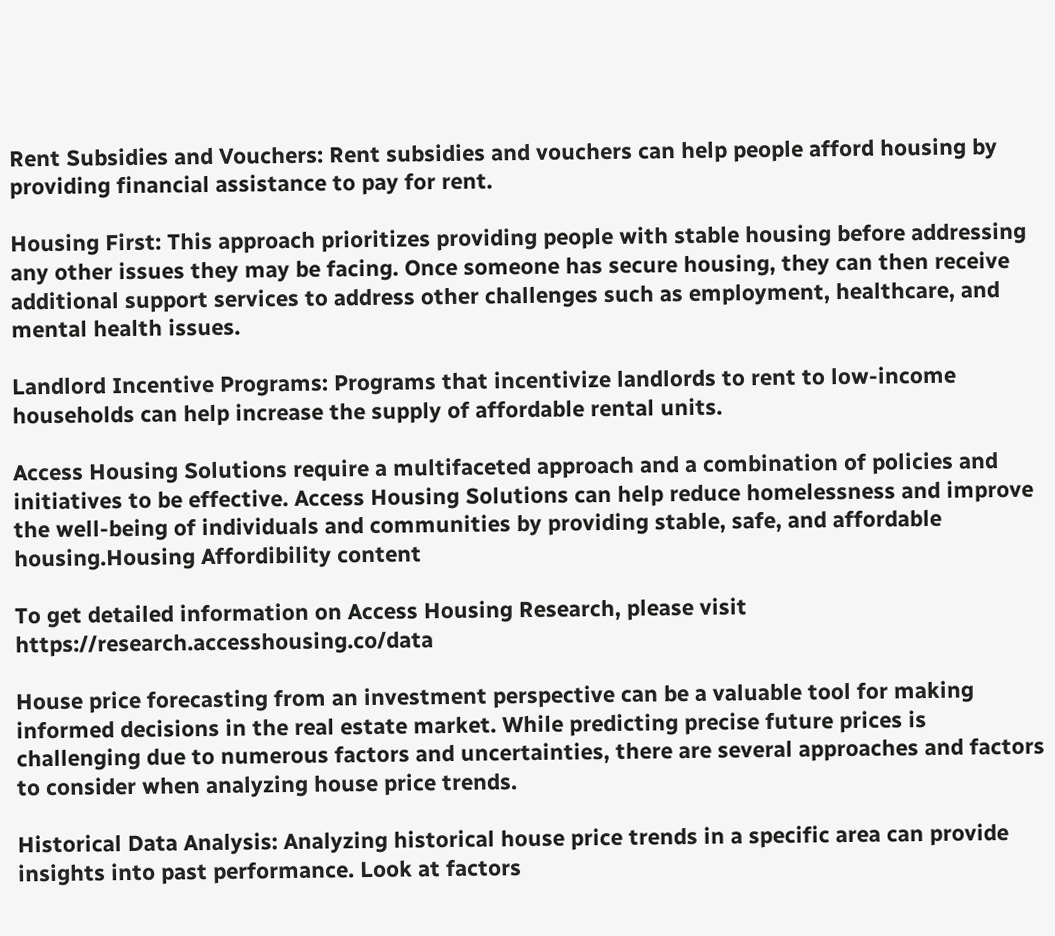Rent Subsidies and Vouchers: Rent subsidies and vouchers can help people afford housing by providing financial assistance to pay for rent.

Housing First: This approach prioritizes providing people with stable housing before addressing any other issues they may be facing. Once someone has secure housing, they can then receive additional support services to address other challenges such as employment, healthcare, and mental health issues.

Landlord Incentive Programs: Programs that incentivize landlords to rent to low-income households can help increase the supply of affordable rental units.

Access Housing Solutions require a multifaceted approach and a combination of policies and initiatives to be effective. Access Housing Solutions can help reduce homelessness and improve the well-being of individuals and communities by providing stable, safe, and affordable housing.Housing Affordibility content

To get detailed information on Access Housing Research, please visit https://research.accesshousing.co/data

House price forecasting from an investment perspective can be a valuable tool for making informed decisions in the real estate market. While predicting precise future prices is challenging due to numerous factors and uncertainties, there are several approaches and factors to consider when analyzing house price trends.

Historical Data Analysis: Analyzing historical house price trends in a specific area can provide insights into past performance. Look at factors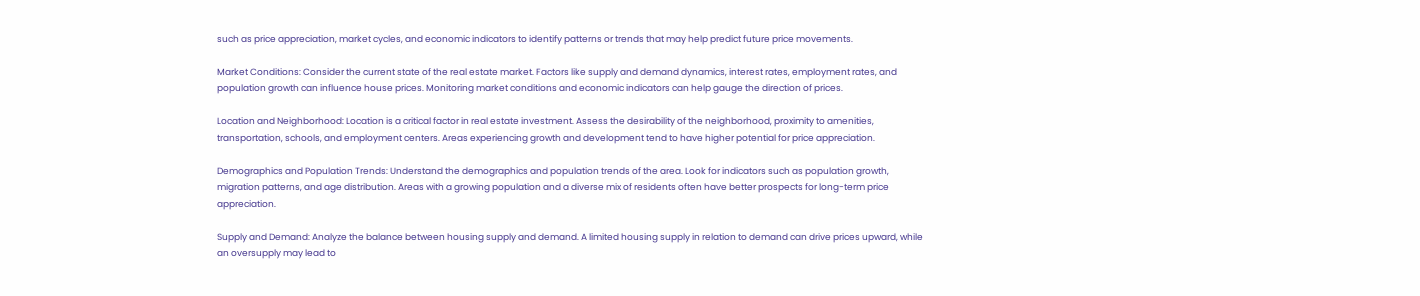such as price appreciation, market cycles, and economic indicators to identify patterns or trends that may help predict future price movements.

Market Conditions: Consider the current state of the real estate market. Factors like supply and demand dynamics, interest rates, employment rates, and population growth can influence house prices. Monitoring market conditions and economic indicators can help gauge the direction of prices.

Location and Neighborhood: Location is a critical factor in real estate investment. Assess the desirability of the neighborhood, proximity to amenities, transportation, schools, and employment centers. Areas experiencing growth and development tend to have higher potential for price appreciation.

Demographics and Population Trends: Understand the demographics and population trends of the area. Look for indicators such as population growth, migration patterns, and age distribution. Areas with a growing population and a diverse mix of residents often have better prospects for long-term price appreciation.

Supply and Demand: Analyze the balance between housing supply and demand. A limited housing supply in relation to demand can drive prices upward, while an oversupply may lead to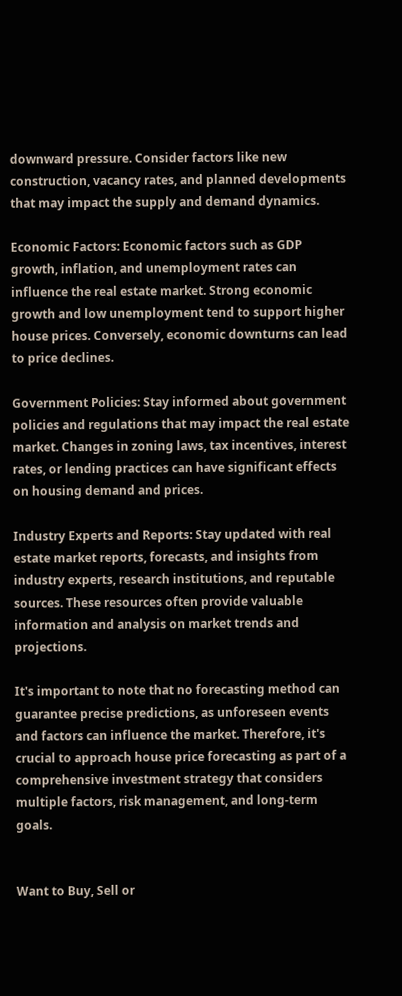downward pressure. Consider factors like new construction, vacancy rates, and planned developments that may impact the supply and demand dynamics.

Economic Factors: Economic factors such as GDP growth, inflation, and unemployment rates can influence the real estate market. Strong economic growth and low unemployment tend to support higher house prices. Conversely, economic downturns can lead to price declines.

Government Policies: Stay informed about government policies and regulations that may impact the real estate market. Changes in zoning laws, tax incentives, interest rates, or lending practices can have significant effects on housing demand and prices.

Industry Experts and Reports: Stay updated with real estate market reports, forecasts, and insights from industry experts, research institutions, and reputable sources. These resources often provide valuable information and analysis on market trends and projections.

It's important to note that no forecasting method can guarantee precise predictions, as unforeseen events and factors can influence the market. Therefore, it's crucial to approach house price forecasting as part of a comprehensive investment strategy that considers multiple factors, risk management, and long-term goals.


Want to Buy, Sell or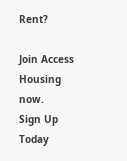Rent?

Join Access Housing now.
Sign Up Today